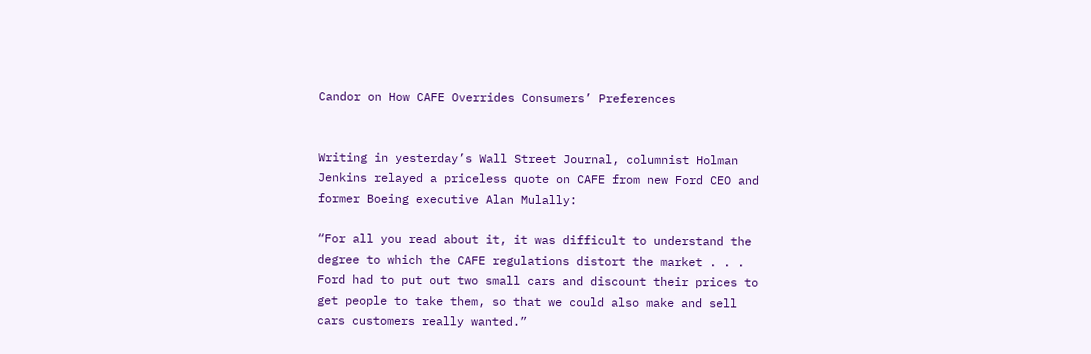Candor on How CAFE Overrides Consumers’ Preferences


Writing in yesterday’s Wall Street Journal, columnist Holman Jenkins relayed a priceless quote on CAFE from new Ford CEO and former Boeing executive Alan Mulally:

“For all you read about it, it was difficult to understand the degree to which the CAFE regulations distort the market . . . Ford had to put out two small cars and discount their prices to get people to take them, so that we could also make and sell cars customers really wanted.”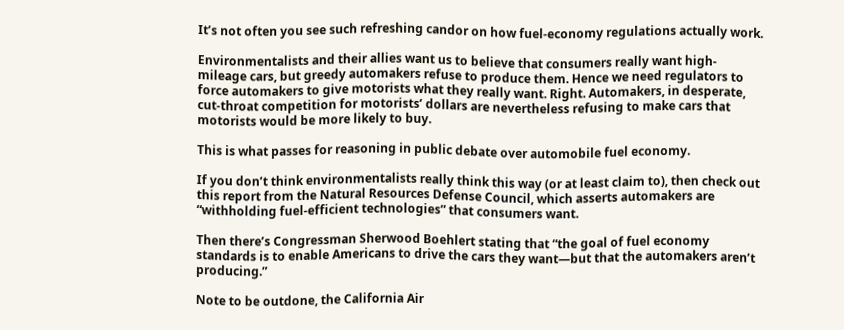It’s not often you see such refreshing candor on how fuel-economy regulations actually work.

Environmentalists and their allies want us to believe that consumers really want high-mileage cars, but greedy automakers refuse to produce them. Hence we need regulators to force automakers to give motorists what they really want. Right. Automakers, in desperate, cut-throat competition for motorists’ dollars are nevertheless refusing to make cars that motorists would be more likely to buy.

This is what passes for reasoning in public debate over automobile fuel economy.

If you don’t think environmentalists really think this way (or at least claim to), then check out this report from the Natural Resources Defense Council, which asserts automakers are “withholding fuel-efficient technologies” that consumers want.

Then there’s Congressman Sherwood Boehlert stating that “the goal of fuel economy standards is to enable Americans to drive the cars they want—but that the automakers aren’t producing.”

Note to be outdone, the California Air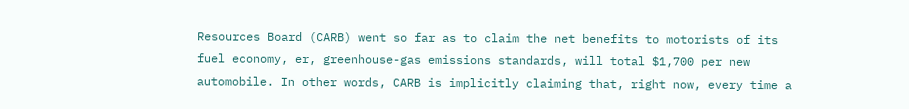Resources Board (CARB) went so far as to claim the net benefits to motorists of its fuel economy, er, greenhouse-gas emissions standards, will total $1,700 per new automobile. In other words, CARB is implicitly claiming that, right now, every time a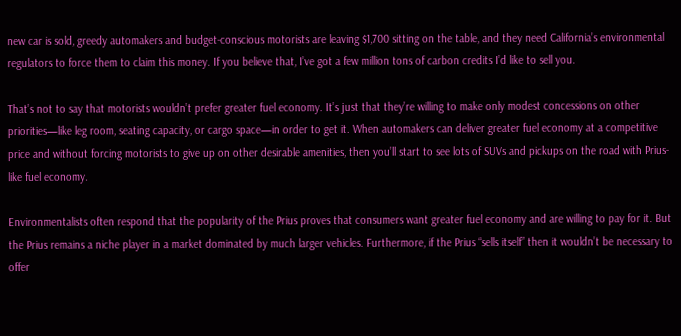new car is sold, greedy automakers and budget-conscious motorists are leaving $1,700 sitting on the table, and they need California’s environmental regulators to force them to claim this money. If you believe that, I’ve got a few million tons of carbon credits I’d like to sell you.

That’s not to say that motorists wouldn’t prefer greater fuel economy. It’s just that they’re willing to make only modest concessions on other priorities—like leg room, seating capacity, or cargo space—in order to get it. When automakers can deliver greater fuel economy at a competitive price and without forcing motorists to give up on other desirable amenities, then you’ll start to see lots of SUVs and pickups on the road with Prius-like fuel economy.

Environmentalists often respond that the popularity of the Prius proves that consumers want greater fuel economy and are willing to pay for it. But the Prius remains a niche player in a market dominated by much larger vehicles. Furthermore, if the Prius “sells itself” then it wouldn’t be necessary to offer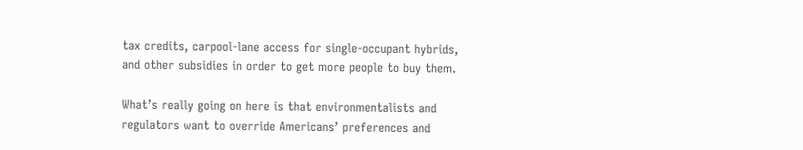tax credits, carpool-lane access for single-occupant hybrids, and other subsidies in order to get more people to buy them.

What’s really going on here is that environmentalists and regulators want to override Americans’ preferences and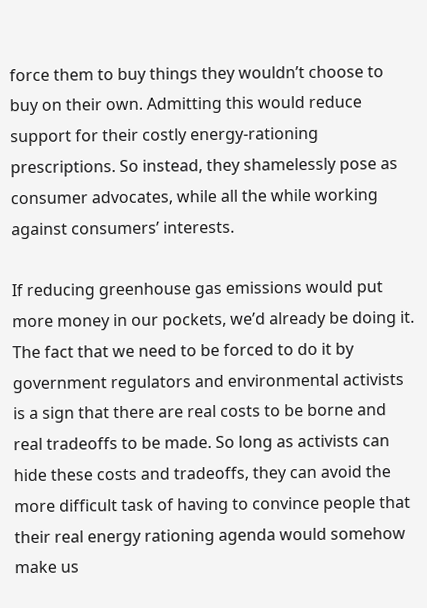force them to buy things they wouldn’t choose to buy on their own. Admitting this would reduce support for their costly energy-rationing prescriptions. So instead, they shamelessly pose as consumer advocates, while all the while working against consumers’ interests.

If reducing greenhouse gas emissions would put more money in our pockets, we’d already be doing it. The fact that we need to be forced to do it by government regulators and environmental activists is a sign that there are real costs to be borne and real tradeoffs to be made. So long as activists can hide these costs and tradeoffs, they can avoid the more difficult task of having to convince people that their real energy rationing agenda would somehow make us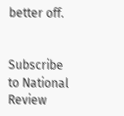better off.


Subscribe to National Review